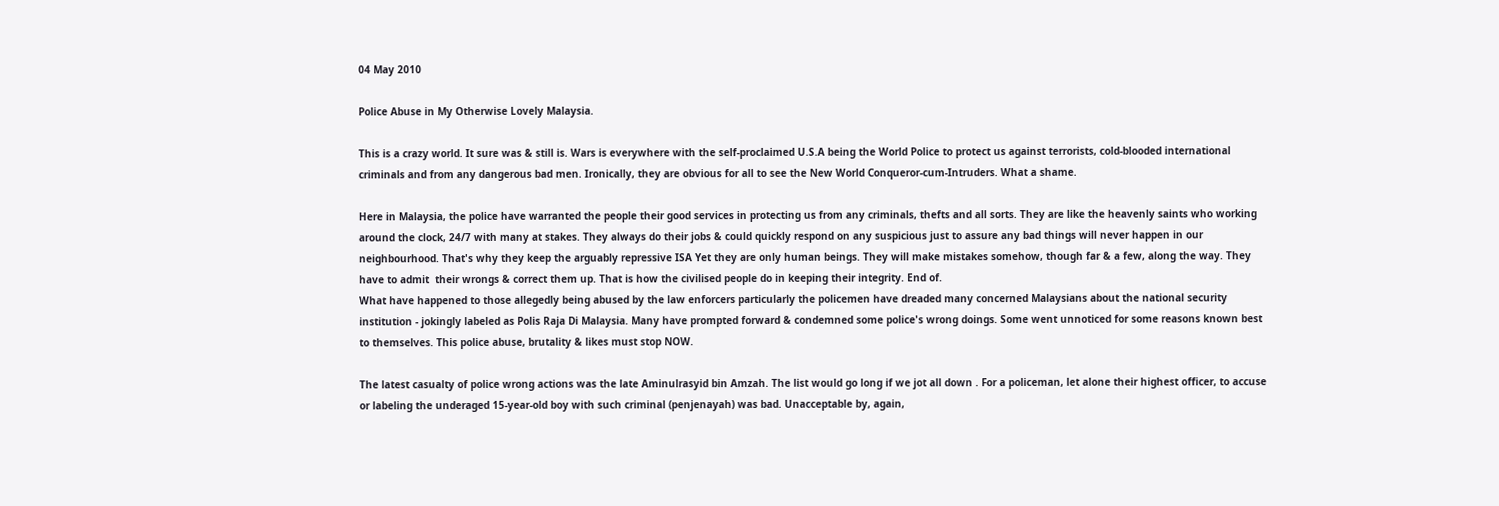04 May 2010

Police Abuse in My Otherwise Lovely Malaysia.

This is a crazy world. It sure was & still is. Wars is everywhere with the self-proclaimed U.S.A being the World Police to protect us against terrorists, cold-blooded international criminals and from any dangerous bad men. Ironically, they are obvious for all to see the New World Conqueror-cum-Intruders. What a shame.

Here in Malaysia, the police have warranted the people their good services in protecting us from any criminals, thefts and all sorts. They are like the heavenly saints who working around the clock, 24/7 with many at stakes. They always do their jobs & could quickly respond on any suspicious just to assure any bad things will never happen in our neighbourhood. That's why they keep the arguably repressive ISA Yet they are only human beings. They will make mistakes somehow, though far & a few, along the way. They have to admit  their wrongs & correct them up. That is how the civilised people do in keeping their integrity. End of.
What have happened to those allegedly being abused by the law enforcers particularly the policemen have dreaded many concerned Malaysians about the national security institution - jokingly labeled as Polis Raja Di Malaysia. Many have prompted forward & condemned some police's wrong doings. Some went unnoticed for some reasons known best to themselves. This police abuse, brutality & likes must stop NOW.

The latest casualty of police wrong actions was the late Aminulrasyid bin Amzah. The list would go long if we jot all down . For a policeman, let alone their highest officer, to accuse or labeling the underaged 15-year-old boy with such criminal (penjenayah) was bad. Unacceptable by, again,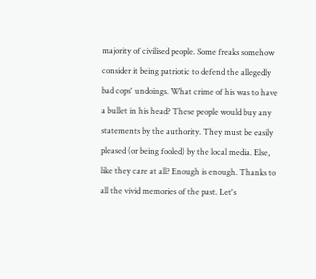majority of civilised people. Some freaks somehow consider it being patriotic to defend the allegedly bad cops' undoings. What crime of his was to have a bullet in his head? These people would buy any statements by the authority. They must be easily pleased (or being fooled) by the local media. Else, like they care at all? Enough is enough. Thanks to all the vivid memories of the past. Let's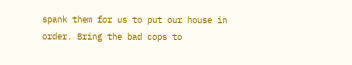spank them for us to put our house in order. Bring the bad cops to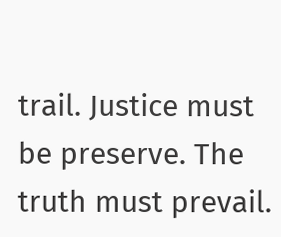trail. Justice must be preserve. The truth must prevail.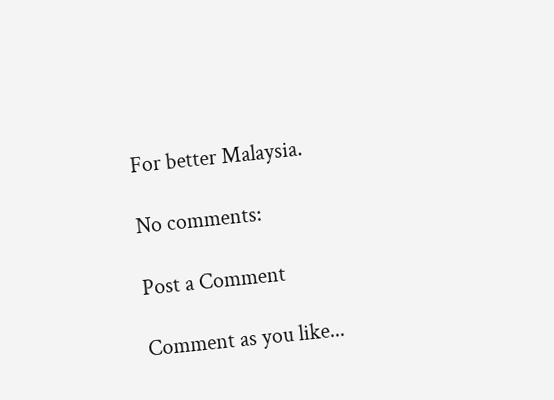For better Malaysia.

No comments:

Post a Comment

Comment as you like...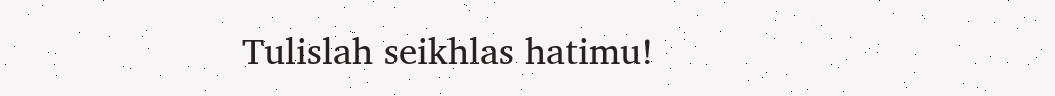Tulislah seikhlas hatimu!